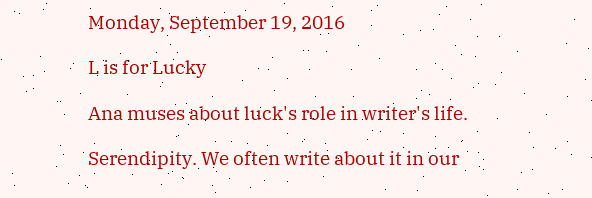Monday, September 19, 2016

L is for Lucky

Ana muses about luck's role in writer's life.

Serendipity. We often write about it in our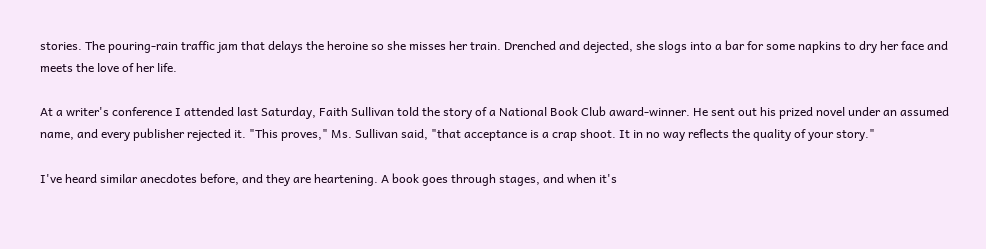stories. The pouring-rain traffic jam that delays the heroine so she misses her train. Drenched and dejected, she slogs into a bar for some napkins to dry her face and meets the love of her life.

At a writer's conference I attended last Saturday, Faith Sullivan told the story of a National Book Club award-winner. He sent out his prized novel under an assumed name, and every publisher rejected it. "This proves," Ms. Sullivan said, "that acceptance is a crap shoot. It in no way reflects the quality of your story."

I've heard similar anecdotes before, and they are heartening. A book goes through stages, and when it's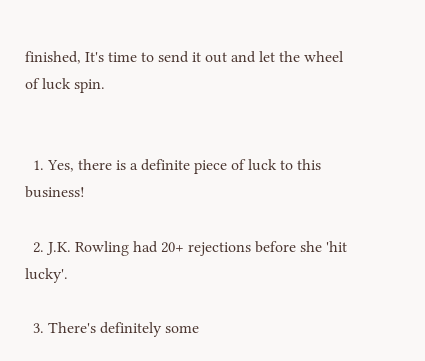finished, It's time to send it out and let the wheel of luck spin.


  1. Yes, there is a definite piece of luck to this business!

  2. J.K. Rowling had 20+ rejections before she 'hit lucky'.

  3. There's definitely some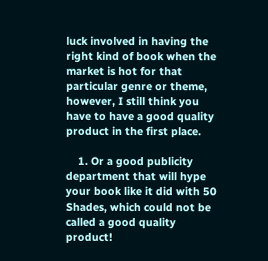luck involved in having the right kind of book when the market is hot for that particular genre or theme, however, I still think you have to have a good quality product in the first place.

    1. Or a good publicity department that will hype your book like it did with 50 Shades, which could not be called a good quality product!